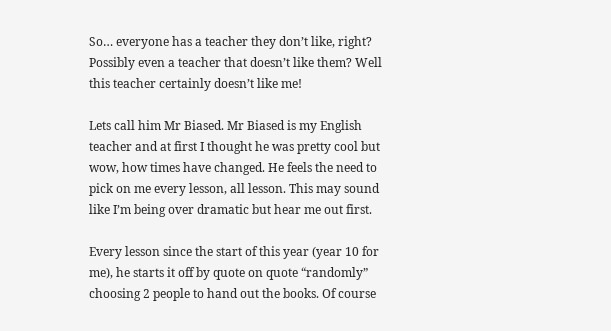So… everyone has a teacher they don’t like, right? Possibly even a teacher that doesn’t like them? Well this teacher certainly doesn’t like me!

Lets call him Mr Biased. Mr Biased is my English teacher and at first I thought he was pretty cool but wow, how times have changed. He feels the need to pick on me every lesson, all lesson. This may sound like I’m being over dramatic but hear me out first.

Every lesson since the start of this year (year 10 for me), he starts it off by quote on quote “randomly” choosing 2 people to hand out the books. Of course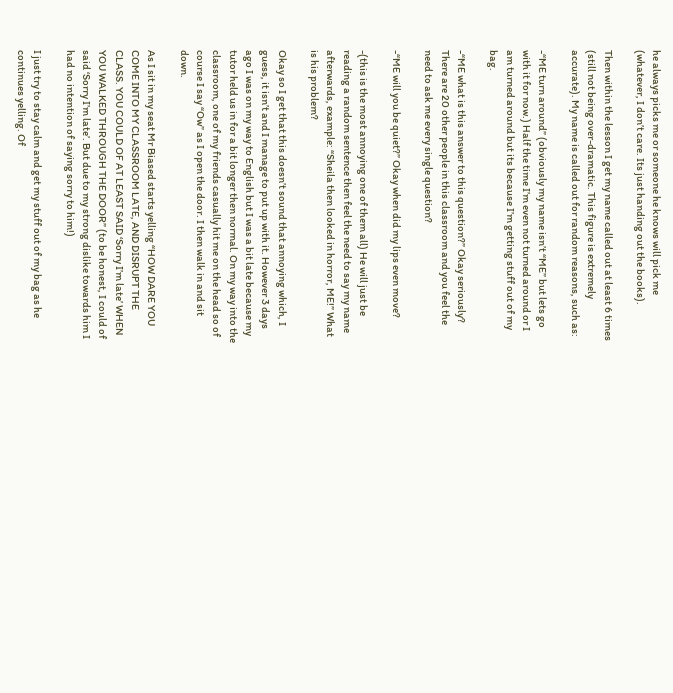he always picks me or someone he knows will pick me (whatever, I don’t care. Its just handing out the books).

Then within the lesson I get my name called out at least 6 times (still not being over-dramatic. This figure is extremely accurate). My name is called out for random reasons, such as:

-“ME turn around” (obviously my name isn’t “ME” but lets go with it for now.) Half the time I’m even not turned around or I am turned around but its because I’m getting stuff out of my bag.

-“ME what is this answer to this question?” Okay seriously?  There are 20 other people in this classroom and you feel the need to ask me every single question?

-“ME will you be quiet?” Okay when did my lips even move?

-(this is the most annoying one of them all) He will just be reading a random sentence then feel the need to say my name afterwards, example: “Sheila then looked in horror, ME!” What is his problem?

Okay so I get that this doesn’t sound that annoying which, I guess, it isn’t and I manage to put up with it. However 3 days ago I was on my way to English but I was a bit late because my tutor held us in for a bit longer then normal. On my way into the classroom, one of my friends casually hit me on the head so of course I say “Ow” as I open the door. I then walk in and sit down.

As I sit in my seat Mr Biased starts yelling “HOW DARE YOU COME INTO MY CLASSROOM LATE, AND DISRUPT THE CLASS. YOU COULD OF AT LEAST SAID ‘Sorry I’m late’ WHEN YOU WALKED THROUGH THE DOOR” (to be honest, I could of said ‘Sorry I’m late’. But due to my strong dislike towards him I had no intention of saying sorry to him!)

I just try to stay calm and get my stuff out of my bag as he continues yelling. Of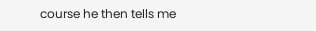course he then tells me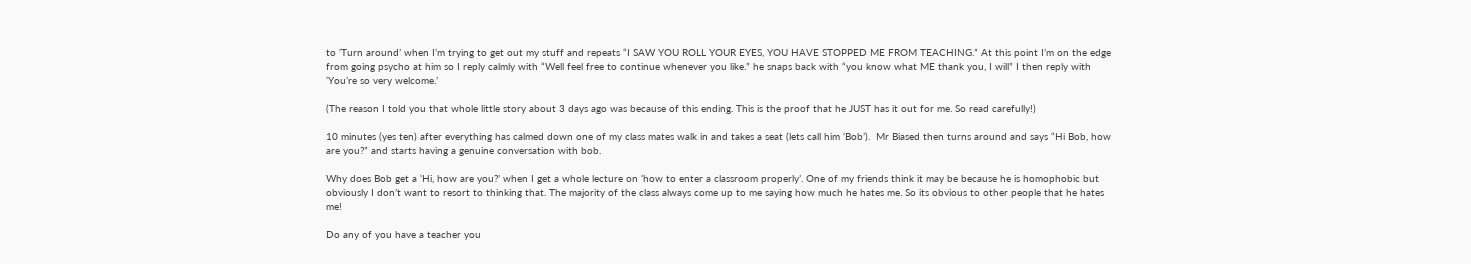to ‘Turn around’ when I’m trying to get out my stuff and repeats “I SAW YOU ROLL YOUR EYES, YOU HAVE STOPPED ME FROM TEACHING.” At this point I’m on the edge from going psycho at him so I reply calmly with “Well feel free to continue whenever you like.” he snaps back with “you know what ME thank you, I will” I then reply with ‘You’re so very welcome.’

(The reason I told you that whole little story about 3 days ago was because of this ending. This is the proof that he JUST has it out for me. So read carefully!)

10 minutes (yes ten) after everything has calmed down one of my class mates walk in and takes a seat (lets call him ‘Bob’).  Mr Biased then turns around and says “Hi Bob, how are you?” and starts having a genuine conversation with bob.

Why does Bob get a ‘Hi, how are you?’ when I get a whole lecture on ‘how to enter a classroom properly’. One of my friends think it may be because he is homophobic but obviously I don’t want to resort to thinking that. The majority of the class always come up to me saying how much he hates me. So its obvious to other people that he hates me!

Do any of you have a teacher you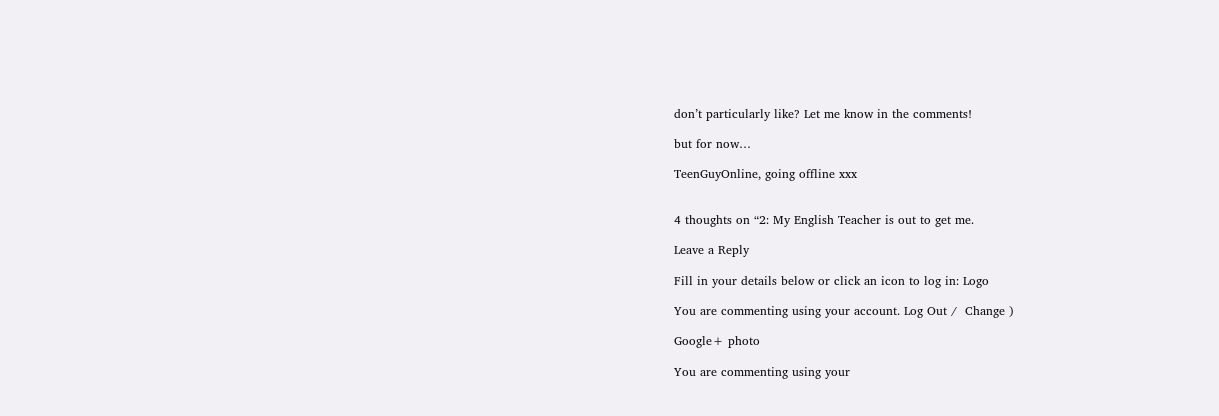don’t particularly like? Let me know in the comments!

but for now…

TeenGuyOnline, going offline xxx


4 thoughts on “2: My English Teacher is out to get me.

Leave a Reply

Fill in your details below or click an icon to log in: Logo

You are commenting using your account. Log Out /  Change )

Google+ photo

You are commenting using your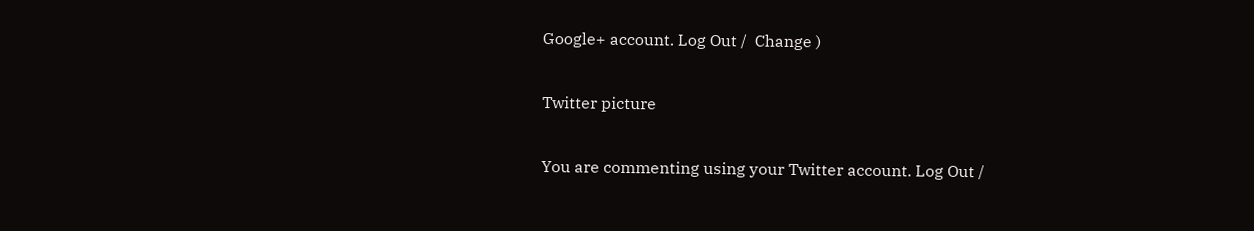Google+ account. Log Out /  Change )

Twitter picture

You are commenting using your Twitter account. Log Out /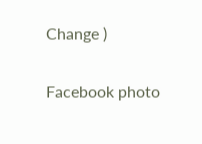Change )

Facebook photo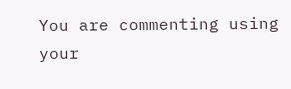You are commenting using your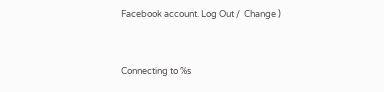Facebook account. Log Out /  Change )


Connecting to %s